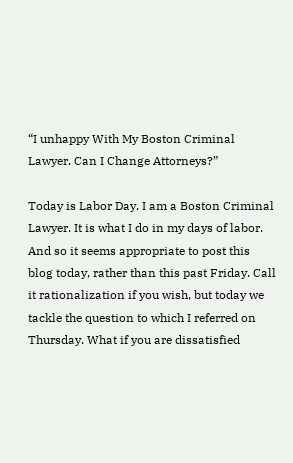“I unhappy With My Boston Criminal Lawyer. Can I Change Attorneys?”

Today is Labor Day. I am a Boston Criminal Lawyer. It is what I do in my days of labor. And so it seems appropriate to post this blog today, rather than this past Friday. Call it rationalization if you wish, but today we tackle the question to which I referred on Thursday. What if you are dissatisfied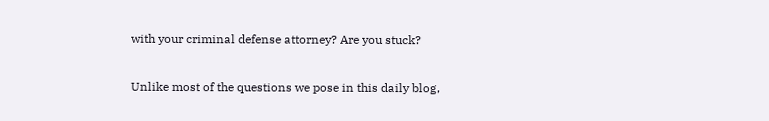with your criminal defense attorney? Are you stuck?

Unlike most of the questions we pose in this daily blog,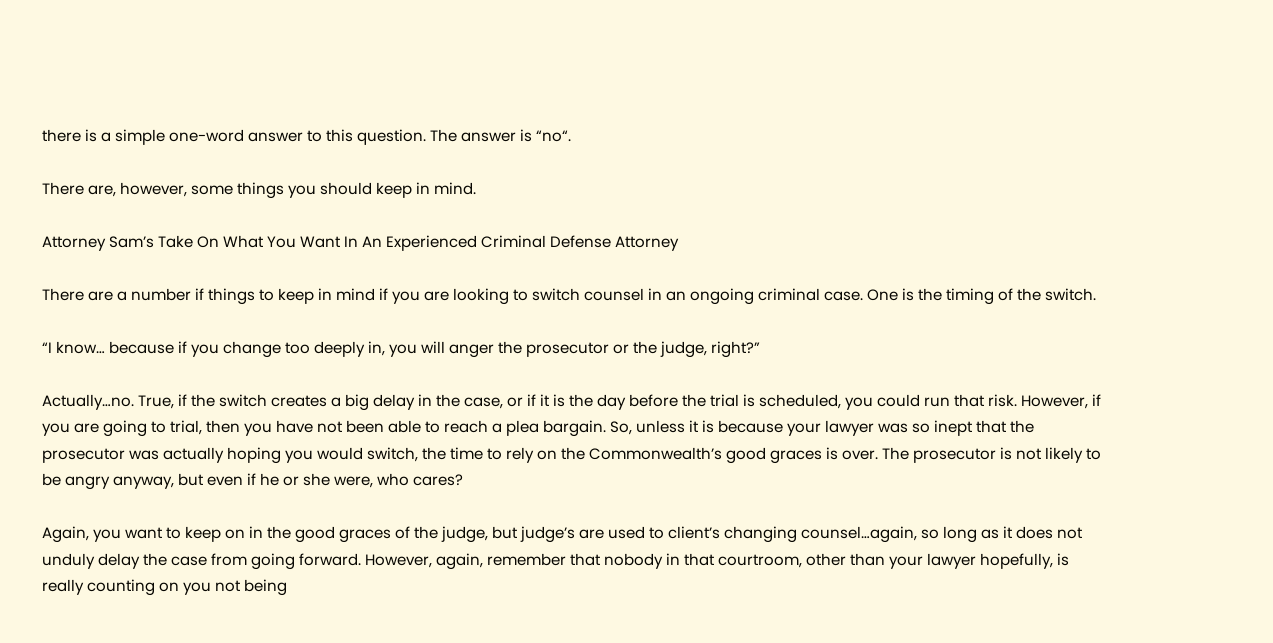there is a simple one-word answer to this question. The answer is “no“.

There are, however, some things you should keep in mind.

Attorney Sam’s Take On What You Want In An Experienced Criminal Defense Attorney

There are a number if things to keep in mind if you are looking to switch counsel in an ongoing criminal case. One is the timing of the switch.

“I know… because if you change too deeply in, you will anger the prosecutor or the judge, right?”

Actually…no. True, if the switch creates a big delay in the case, or if it is the day before the trial is scheduled, you could run that risk. However, if you are going to trial, then you have not been able to reach a plea bargain. So, unless it is because your lawyer was so inept that the prosecutor was actually hoping you would switch, the time to rely on the Commonwealth’s good graces is over. The prosecutor is not likely to be angry anyway, but even if he or she were, who cares?

Again, you want to keep on in the good graces of the judge, but judge’s are used to client’s changing counsel…again, so long as it does not unduly delay the case from going forward. However, again, remember that nobody in that courtroom, other than your lawyer hopefully, is really counting on you not being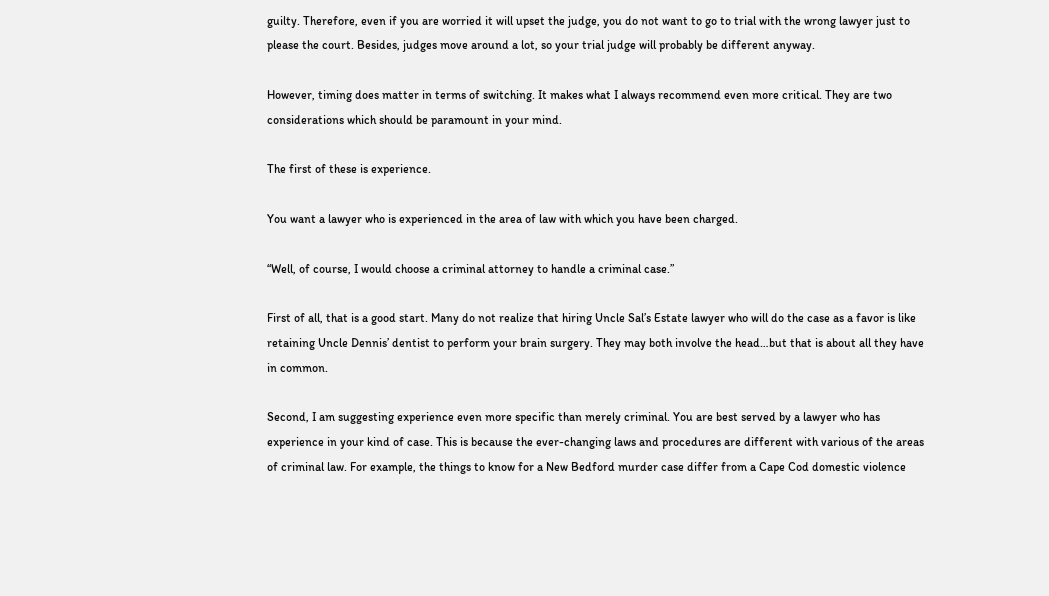guilty. Therefore, even if you are worried it will upset the judge, you do not want to go to trial with the wrong lawyer just to please the court. Besides, judges move around a lot, so your trial judge will probably be different anyway.

However, timing does matter in terms of switching. It makes what I always recommend even more critical. They are two considerations which should be paramount in your mind.

The first of these is experience.

You want a lawyer who is experienced in the area of law with which you have been charged.

“Well, of course, I would choose a criminal attorney to handle a criminal case.”

First of all, that is a good start. Many do not realize that hiring Uncle Sal’s Estate lawyer who will do the case as a favor is like retaining Uncle Dennis’ dentist to perform your brain surgery. They may both involve the head…but that is about all they have in common.

Second, I am suggesting experience even more specific than merely criminal. You are best served by a lawyer who has experience in your kind of case. This is because the ever-changing laws and procedures are different with various of the areas of criminal law. For example, the things to know for a New Bedford murder case differ from a Cape Cod domestic violence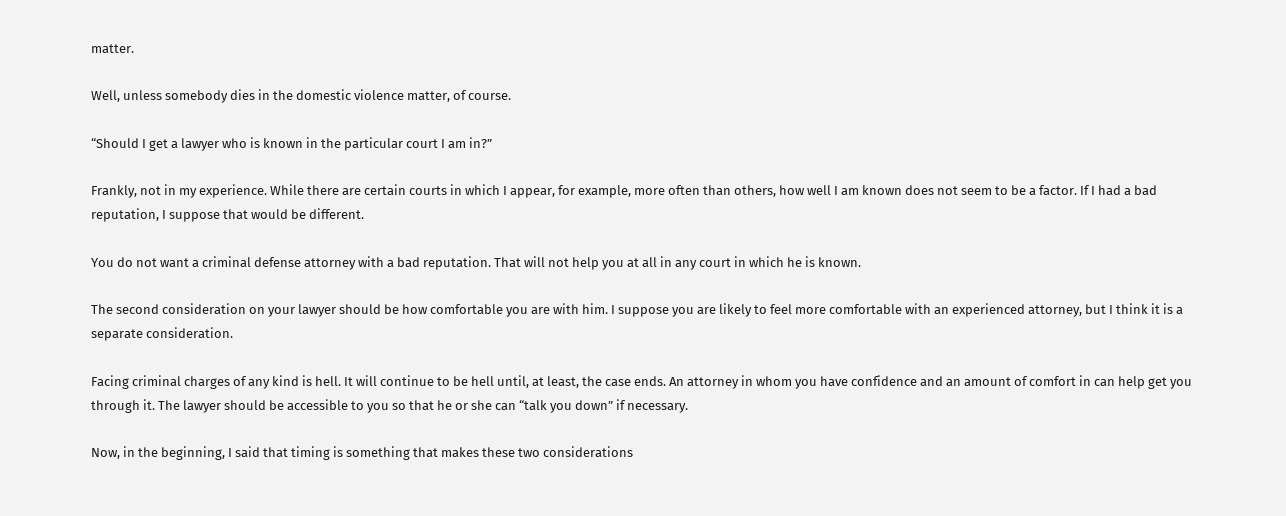matter.

Well, unless somebody dies in the domestic violence matter, of course.

“Should I get a lawyer who is known in the particular court I am in?”

Frankly, not in my experience. While there are certain courts in which I appear, for example, more often than others, how well I am known does not seem to be a factor. If I had a bad reputation, I suppose that would be different.

You do not want a criminal defense attorney with a bad reputation. That will not help you at all in any court in which he is known.

The second consideration on your lawyer should be how comfortable you are with him. I suppose you are likely to feel more comfortable with an experienced attorney, but I think it is a separate consideration.

Facing criminal charges of any kind is hell. It will continue to be hell until, at least, the case ends. An attorney in whom you have confidence and an amount of comfort in can help get you through it. The lawyer should be accessible to you so that he or she can “talk you down” if necessary.

Now, in the beginning, I said that timing is something that makes these two considerations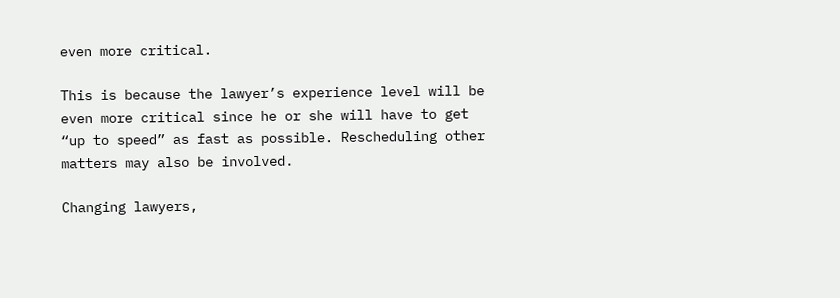even more critical.

This is because the lawyer’s experience level will be even more critical since he or she will have to get “up to speed” as fast as possible. Rescheduling other matters may also be involved.

Changing lawyers,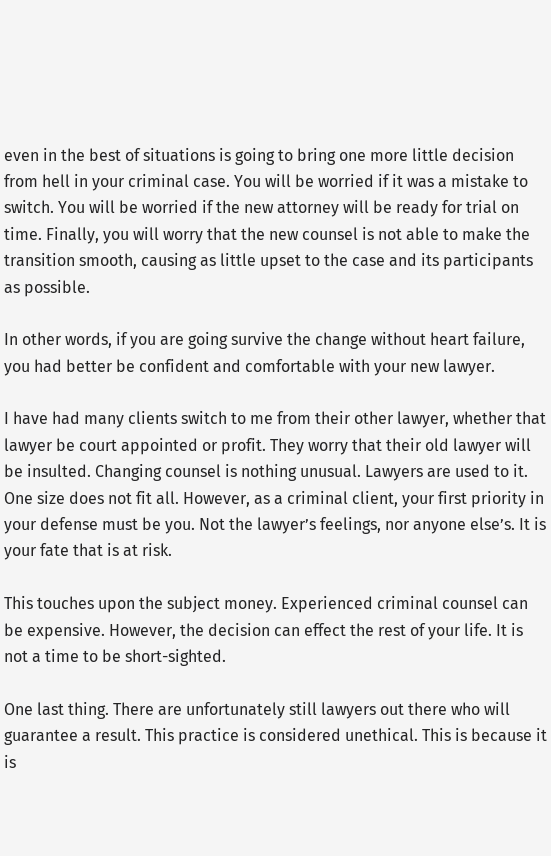even in the best of situations is going to bring one more little decision from hell in your criminal case. You will be worried if it was a mistake to switch. You will be worried if the new attorney will be ready for trial on time. Finally, you will worry that the new counsel is not able to make the transition smooth, causing as little upset to the case and its participants as possible.

In other words, if you are going survive the change without heart failure, you had better be confident and comfortable with your new lawyer.

I have had many clients switch to me from their other lawyer, whether that lawyer be court appointed or profit. They worry that their old lawyer will be insulted. Changing counsel is nothing unusual. Lawyers are used to it. One size does not fit all. However, as a criminal client, your first priority in your defense must be you. Not the lawyer’s feelings, nor anyone else’s. It is your fate that is at risk.

This touches upon the subject money. Experienced criminal counsel can be expensive. However, the decision can effect the rest of your life. It is not a time to be short-sighted.

One last thing. There are unfortunately still lawyers out there who will guarantee a result. This practice is considered unethical. This is because it is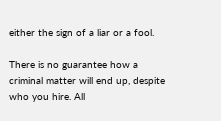either the sign of a liar or a fool.

There is no guarantee how a criminal matter will end up, despite who you hire. All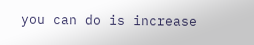you can do is increase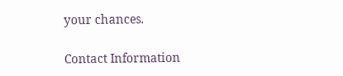your chances.

Contact Information